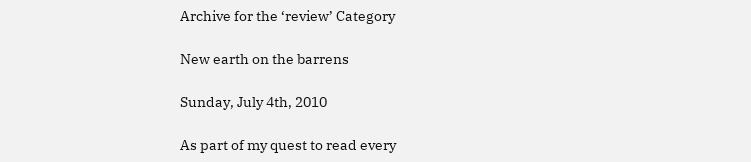Archive for the ‘review’ Category

New earth on the barrens

Sunday, July 4th, 2010

As part of my quest to read every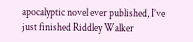apocalyptic novel ever published, I’ve just finished Riddley Walker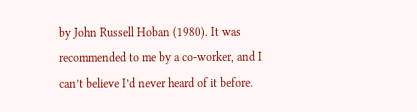by John Russell Hoban (1980). It was recommended to me by a co-worker, and I can’t believe I’d never heard of it before.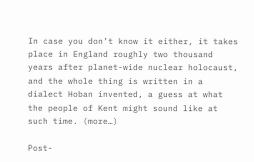In case you don’t know it either, it takes place in England roughly two thousand years after planet-wide nuclear holocaust, and the whole thing is written in a dialect Hoban invented, a guess at what the people of Kent might sound like at such time. (more…)

Post-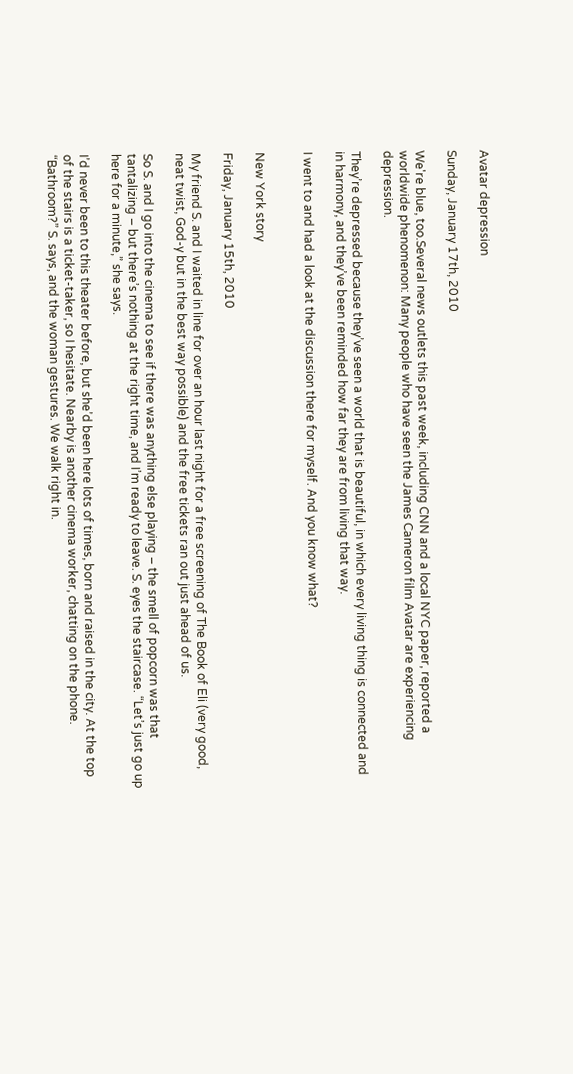Avatar depression

Sunday, January 17th, 2010

We're blue, too.Several news outlets this past week, including CNN and a local NYC paper, reported a worldwide phenomenon: Many people who have seen the James Cameron film Avatar are experiencing depression.

They’re depressed because they’ve seen a world that is beautiful, in which every living thing is connected and in harmony, and they’ve been reminded how far they are from living that way.

I went to and had a look at the discussion there for myself. And you know what?


New York story

Friday, January 15th, 2010

My friend S. and I waited in line for over an hour last night for a free screening of The Book of Eli (very good, neat twist, God-y but in the best way possible) and the free tickets ran out just ahead of us.

So S. and I go into the cinema to see if there was anything else playing – the smell of popcorn was that tantalizing – but there’s nothing at the right time, and I’m ready to leave. S. eyes the staircase. “Let’s just go up here for a minute,” she says.

I’d never been to this theater before, but she’d been here lots of times, born and raised in the city. At the top of the stairs is a ticket-taker, so I hesitate. Nearby is another cinema worker, chatting on the phone. “Bathroom?” S. says, and the woman gestures. We walk right in.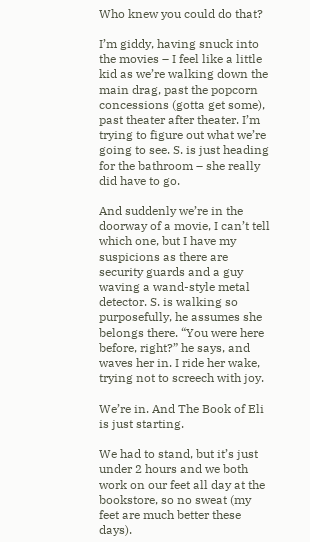Who knew you could do that?

I’m giddy, having snuck into the movies – I feel like a little kid as we’re walking down the main drag, past the popcorn concessions (gotta get some), past theater after theater. I’m trying to figure out what we’re going to see. S. is just heading for the bathroom – she really did have to go.

And suddenly we’re in the doorway of a movie, I can’t tell which one, but I have my suspicions as there are security guards and a guy waving a wand-style metal detector. S. is walking so purposefully, he assumes she belongs there. “You were here before, right?” he says, and waves her in. I ride her wake, trying not to screech with joy.

We’re in. And The Book of Eli is just starting.

We had to stand, but it’s just under 2 hours and we both work on our feet all day at the bookstore, so no sweat (my feet are much better these days).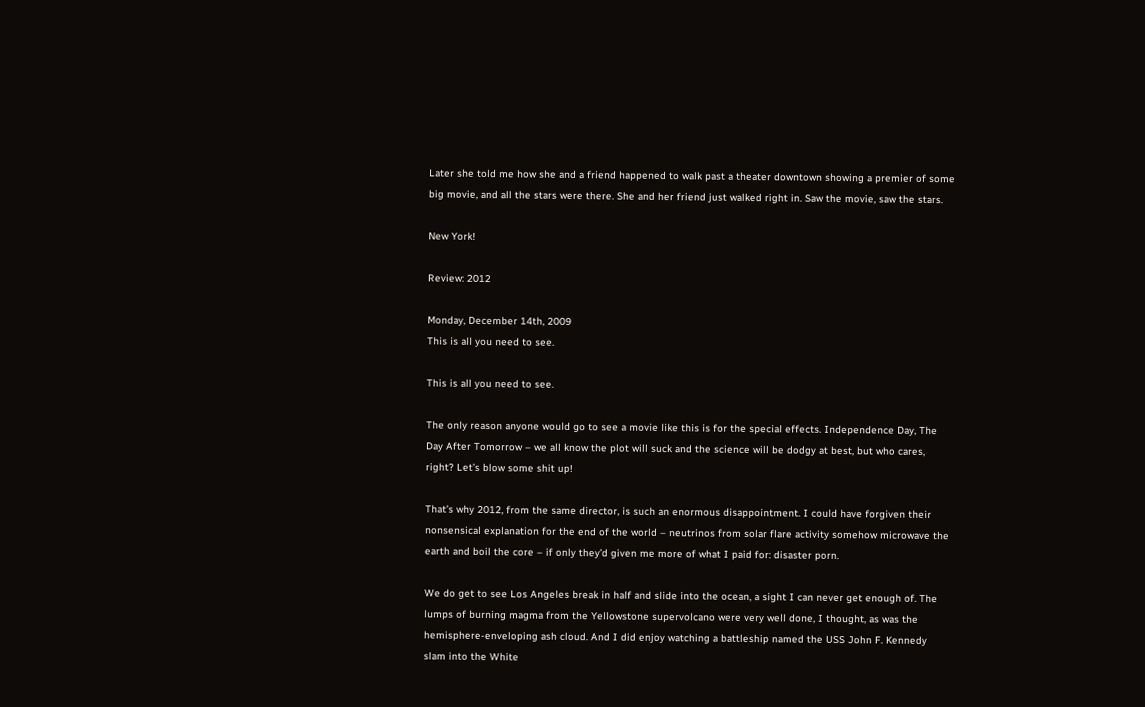Later she told me how she and a friend happened to walk past a theater downtown showing a premier of some big movie, and all the stars were there. She and her friend just walked right in. Saw the movie, saw the stars.

New York!

Review: 2012

Monday, December 14th, 2009
This is all you need to see.

This is all you need to see.

The only reason anyone would go to see a movie like this is for the special effects. Independence Day, The Day After Tomorrow – we all know the plot will suck and the science will be dodgy at best, but who cares, right? Let’s blow some shit up!

That’s why 2012, from the same director, is such an enormous disappointment. I could have forgiven their nonsensical explanation for the end of the world – neutrinos from solar flare activity somehow microwave the earth and boil the core – if only they’d given me more of what I paid for: disaster porn.

We do get to see Los Angeles break in half and slide into the ocean, a sight I can never get enough of. The lumps of burning magma from the Yellowstone supervolcano were very well done, I thought, as was the hemisphere-enveloping ash cloud. And I did enjoy watching a battleship named the USS John F. Kennedy slam into the White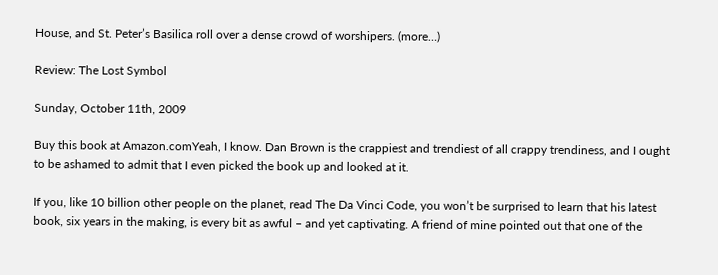House, and St. Peter’s Basilica roll over a dense crowd of worshipers. (more…)

Review: The Lost Symbol

Sunday, October 11th, 2009

Buy this book at Amazon.comYeah, I know. Dan Brown is the crappiest and trendiest of all crappy trendiness, and I ought to be ashamed to admit that I even picked the book up and looked at it.

If you, like 10 billion other people on the planet, read The Da Vinci Code, you won’t be surprised to learn that his latest book, six years in the making, is every bit as awful – and yet captivating. A friend of mine pointed out that one of the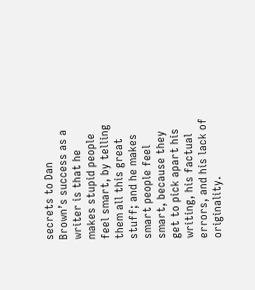secrets to Dan Brown’s success as a writer is that he makes stupid people feel smart, by telling them all this great stuff; and he makes smart people feel smart, because they get to pick apart his writing, his factual errors, and his lack of originality.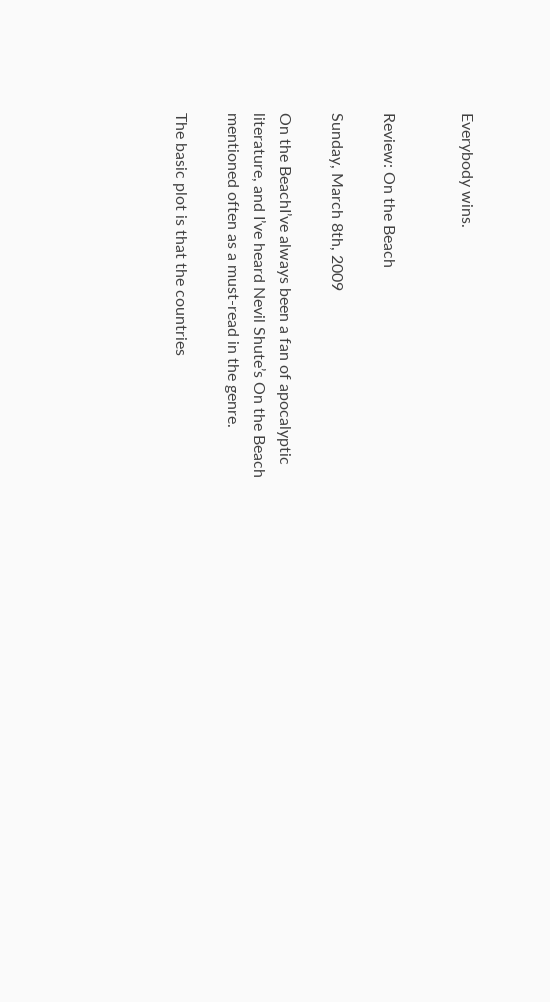Everybody wins.


Review: On the Beach

Sunday, March 8th, 2009

On the BeachI’ve always been a fan of apocalyptic literature, and I’ve heard Nevil Shute’s On the Beach mentioned often as a must-read in the genre.

The basic plot is that the countries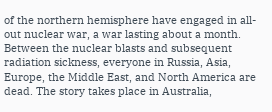of the northern hemisphere have engaged in all-out nuclear war, a war lasting about a month. Between the nuclear blasts and subsequent radiation sickness, everyone in Russia, Asia, Europe, the Middle East, and North America are dead. The story takes place in Australia,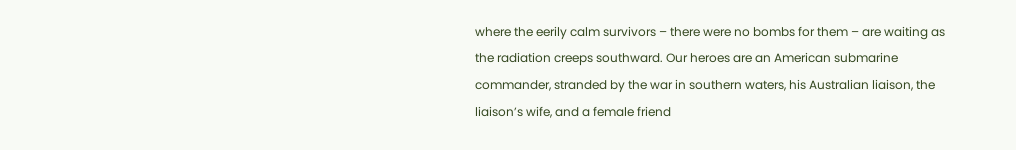where the eerily calm survivors – there were no bombs for them – are waiting as the radiation creeps southward. Our heroes are an American submarine commander, stranded by the war in southern waters, his Australian liaison, the liaison’s wife, and a female friend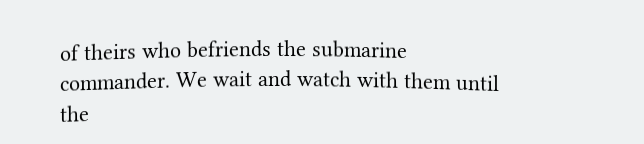of theirs who befriends the submarine commander. We wait and watch with them until the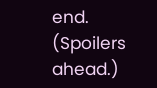end. (Spoilers ahead.)